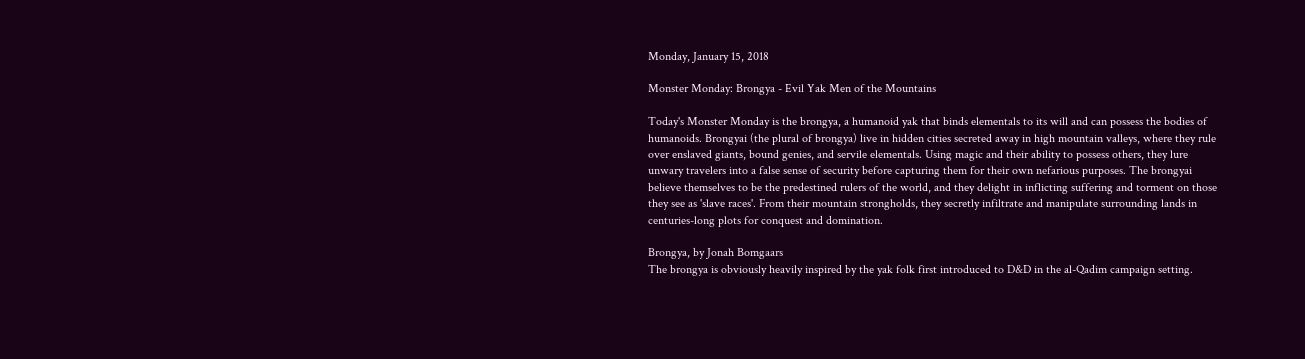Monday, January 15, 2018

Monster Monday: Brongya - Evil Yak Men of the Mountains

Today's Monster Monday is the brongya, a humanoid yak that binds elementals to its will and can possess the bodies of humanoids. Brongyai (the plural of brongya) live in hidden cities secreted away in high mountain valleys, where they rule over enslaved giants, bound genies, and servile elementals. Using magic and their ability to possess others, they lure unwary travelers into a false sense of security before capturing them for their own nefarious purposes. The brongyai believe themselves to be the predestined rulers of the world, and they delight in inflicting suffering and torment on those they see as 'slave races'. From their mountain strongholds, they secretly infiltrate and manipulate surrounding lands in centuries-long plots for conquest and domination.

Brongya, by Jonah Bomgaars
The brongya is obviously heavily inspired by the yak folk first introduced to D&D in the al-Qadim campaign setting.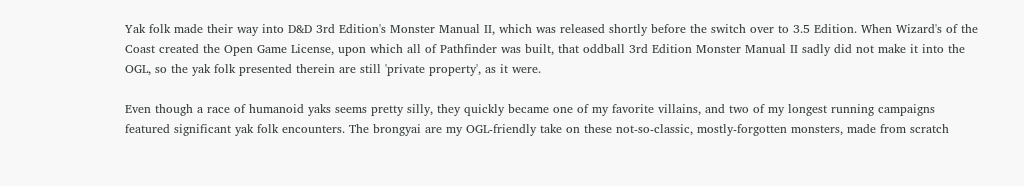Yak folk made their way into D&D 3rd Edition's Monster Manual II, which was released shortly before the switch over to 3.5 Edition. When Wizard's of the Coast created the Open Game License, upon which all of Pathfinder was built, that oddball 3rd Edition Monster Manual II sadly did not make it into the OGL, so the yak folk presented therein are still 'private property', as it were.

Even though a race of humanoid yaks seems pretty silly, they quickly became one of my favorite villains, and two of my longest running campaigns featured significant yak folk encounters. The brongyai are my OGL-friendly take on these not-so-classic, mostly-forgotten monsters, made from scratch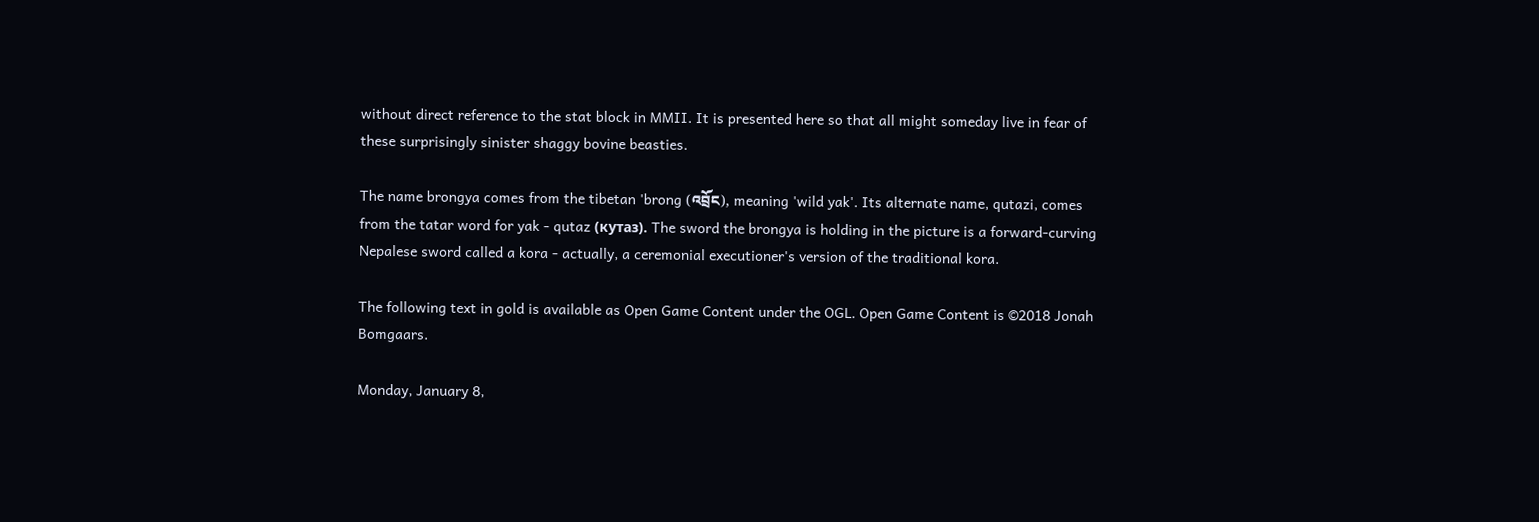without direct reference to the stat block in MMII. It is presented here so that all might someday live in fear of these surprisingly sinister shaggy bovine beasties.

The name brongya comes from the tibetan 'brong (འབྲོང), meaning 'wild yak'. Its alternate name, qutazi, comes from the tatar word for yak - qutaz (кутаз). The sword the brongya is holding in the picture is a forward-curving Nepalese sword called a kora - actually, a ceremonial executioner's version of the traditional kora.

The following text in gold is available as Open Game Content under the OGL. Open Game Content is ©2018 Jonah Bomgaars.

Monday, January 8,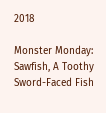2018

Monster Monday: Sawfish, A Toothy Sword-Faced Fish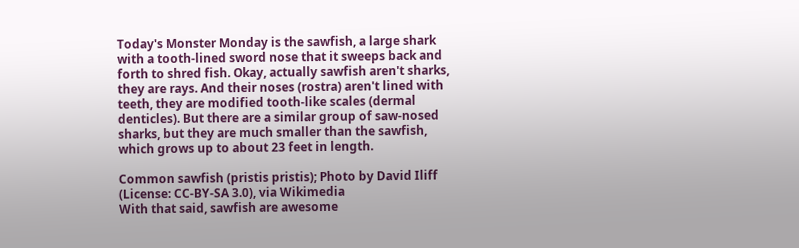Today's Monster Monday is the sawfish, a large shark with a tooth-lined sword nose that it sweeps back and forth to shred fish. Okay, actually sawfish aren't sharks, they are rays. And their noses (rostra) aren't lined with teeth, they are modified tooth-like scales (dermal denticles). But there are a similar group of saw-nosed sharks, but they are much smaller than the sawfish, which grows up to about 23 feet in length.

Common sawfish (pristis pristis); Photo by David Iliff (License: CC-BY-SA 3.0), via Wikimedia
With that said, sawfish are awesome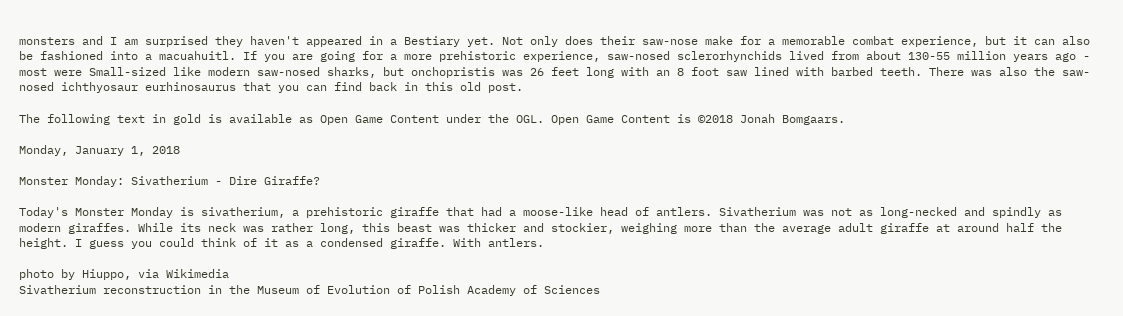monsters and I am surprised they haven't appeared in a Bestiary yet. Not only does their saw-nose make for a memorable combat experience, but it can also be fashioned into a macuahuitl. If you are going for a more prehistoric experience, saw-nosed sclerorhynchids lived from about 130-55 million years ago - most were Small-sized like modern saw-nosed sharks, but onchopristis was 26 feet long with an 8 foot saw lined with barbed teeth. There was also the saw-nosed ichthyosaur eurhinosaurus that you can find back in this old post.

The following text in gold is available as Open Game Content under the OGL. Open Game Content is ©2018 Jonah Bomgaars.

Monday, January 1, 2018

Monster Monday: Sivatherium - Dire Giraffe?

Today's Monster Monday is sivatherium, a prehistoric giraffe that had a moose-like head of antlers. Sivatherium was not as long-necked and spindly as modern giraffes. While its neck was rather long, this beast was thicker and stockier, weighing more than the average adult giraffe at around half the height. I guess you could think of it as a condensed giraffe. With antlers.

photo by Hiuppo, via Wikimedia
Sivatherium reconstruction in the Museum of Evolution of Polish Academy of Sciences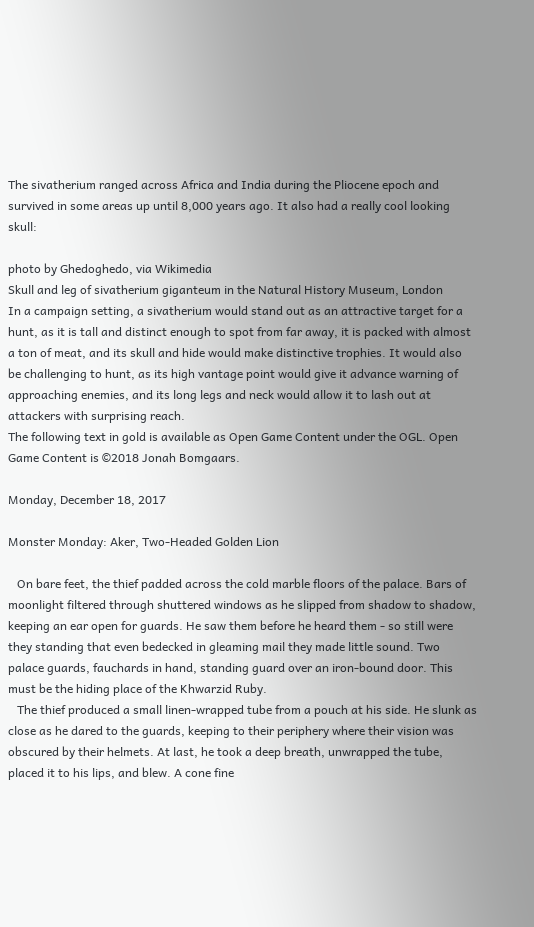The sivatherium ranged across Africa and India during the Pliocene epoch and survived in some areas up until 8,000 years ago. It also had a really cool looking skull:

photo by Ghedoghedo, via Wikimedia
Skull and leg of sivatherium giganteum in the Natural History Museum, London
In a campaign setting, a sivatherium would stand out as an attractive target for a hunt, as it is tall and distinct enough to spot from far away, it is packed with almost a ton of meat, and its skull and hide would make distinctive trophies. It would also be challenging to hunt, as its high vantage point would give it advance warning of approaching enemies, and its long legs and neck would allow it to lash out at attackers with surprising reach.
The following text in gold is available as Open Game Content under the OGL. Open Game Content is ©2018 Jonah Bomgaars.

Monday, December 18, 2017

Monster Monday: Aker, Two-Headed Golden Lion

   On bare feet, the thief padded across the cold marble floors of the palace. Bars of moonlight filtered through shuttered windows as he slipped from shadow to shadow, keeping an ear open for guards. He saw them before he heard them - so still were they standing that even bedecked in gleaming mail they made little sound. Two palace guards, fauchards in hand, standing guard over an iron-bound door. This must be the hiding place of the Khwarzid Ruby.
   The thief produced a small linen-wrapped tube from a pouch at his side. He slunk as close as he dared to the guards, keeping to their periphery where their vision was obscured by their helmets. At last, he took a deep breath, unwrapped the tube, placed it to his lips, and blew. A cone fine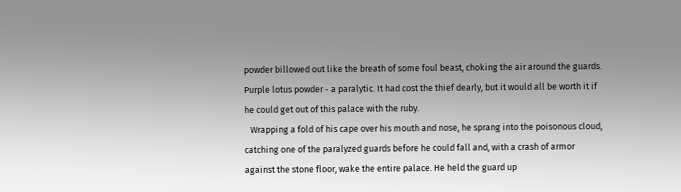powder billowed out like the breath of some foul beast, choking the air around the guards. Purple lotus powder - a paralytic. It had cost the thief dearly, but it would all be worth it if he could get out of this palace with the ruby.
   Wrapping a fold of his cape over his mouth and nose, he sprang into the poisonous cloud, catching one of the paralyzed guards before he could fall and, with a crash of armor against the stone floor, wake the entire palace. He held the guard up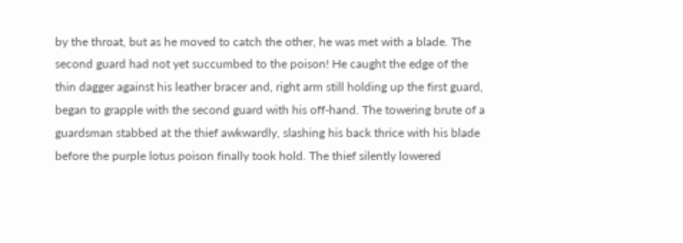by the throat, but as he moved to catch the other, he was met with a blade. The second guard had not yet succumbed to the poison! He caught the edge of the thin dagger against his leather bracer and, right arm still holding up the first guard, began to grapple with the second guard with his off-hand. The towering brute of a guardsman stabbed at the thief awkwardly, slashing his back thrice with his blade before the purple lotus poison finally took hold. The thief silently lowered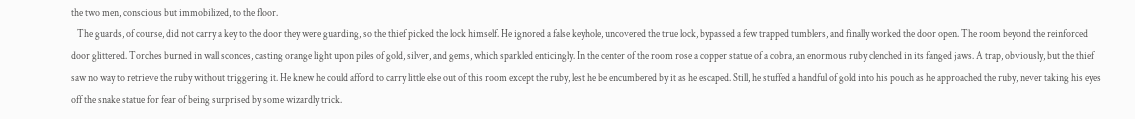the two men, conscious but immobilized, to the floor.
   The guards, of course, did not carry a key to the door they were guarding, so the thief picked the lock himself. He ignored a false keyhole, uncovered the true lock, bypassed a few trapped tumblers, and finally worked the door open. The room beyond the reinforced door glittered. Torches burned in wall sconces, casting orange light upon piles of gold, silver, and gems, which sparkled enticingly. In the center of the room rose a copper statue of a cobra, an enormous ruby clenched in its fanged jaws. A trap, obviously, but the thief saw no way to retrieve the ruby without triggering it. He knew he could afford to carry little else out of this room except the ruby, lest he be encumbered by it as he escaped. Still, he stuffed a handful of gold into his pouch as he approached the ruby, never taking his eyes off the snake statue for fear of being surprised by some wizardly trick.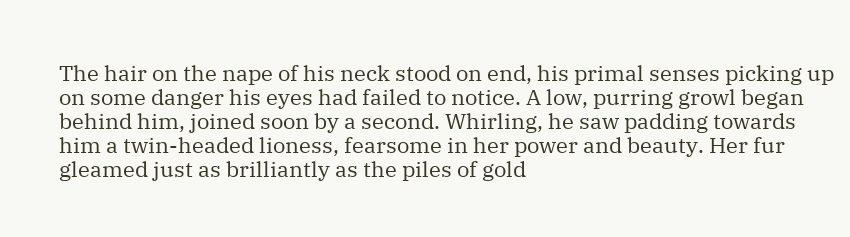The hair on the nape of his neck stood on end, his primal senses picking up on some danger his eyes had failed to notice. A low, purring growl began behind him, joined soon by a second. Whirling, he saw padding towards him a twin-headed lioness, fearsome in her power and beauty. Her fur gleamed just as brilliantly as the piles of gold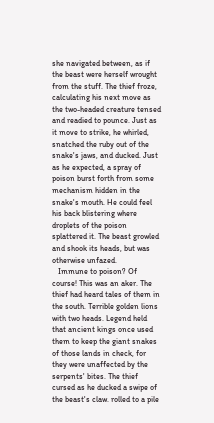she navigated between, as if the beast were herself wrought from the stuff. The thief froze, calculating his next move as the two-headed creature tensed and readied to pounce. Just as it move to strike, he whirled, snatched the ruby out of the snake's jaws, and ducked. Just as he expected, a spray of poison burst forth from some mechanism hidden in the snake's mouth. He could feel his back blistering where droplets of the poison splattered it. The beast growled and shook its heads, but was otherwise unfazed.
   Immune to poison? Of course! This was an aker. The thief had heard tales of them in the south. Terrible golden lions with two heads. Legend held that ancient kings once used them to keep the giant snakes of those lands in check, for they were unaffected by the serpents' bites. The thief cursed as he ducked a swipe of the beast's claw. rolled to a pile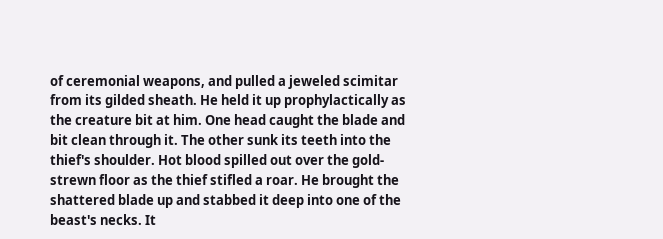of ceremonial weapons, and pulled a jeweled scimitar from its gilded sheath. He held it up prophylactically as the creature bit at him. One head caught the blade and bit clean through it. The other sunk its teeth into the thief's shoulder. Hot blood spilled out over the gold-strewn floor as the thief stifled a roar. He brought the shattered blade up and stabbed it deep into one of the beast's necks. It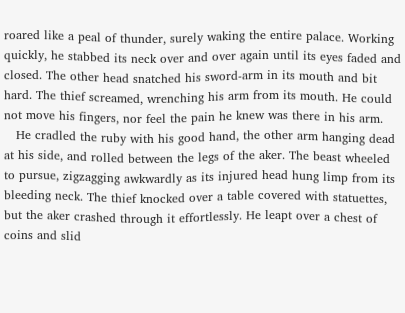roared like a peal of thunder, surely waking the entire palace. Working quickly, he stabbed its neck over and over again until its eyes faded and closed. The other head snatched his sword-arm in its mouth and bit hard. The thief screamed, wrenching his arm from its mouth. He could not move his fingers, nor feel the pain he knew was there in his arm.
   He cradled the ruby with his good hand, the other arm hanging dead at his side, and rolled between the legs of the aker. The beast wheeled to pursue, zigzagging awkwardly as its injured head hung limp from its bleeding neck. The thief knocked over a table covered with statuettes, but the aker crashed through it effortlessly. He leapt over a chest of coins and slid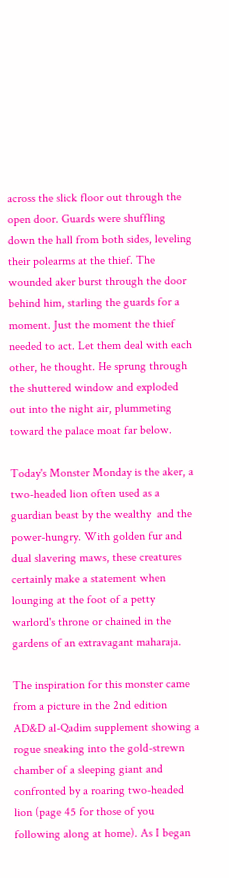across the slick floor out through the open door. Guards were shuffling down the hall from both sides, leveling their polearms at the thief. The wounded aker burst through the door behind him, starling the guards for a moment. Just the moment the thief needed to act. Let them deal with each other, he thought. He sprung through the shuttered window and exploded out into the night air, plummeting toward the palace moat far below.

Today's Monster Monday is the aker, a two-headed lion often used as a guardian beast by the wealthy  and the power-hungry. With golden fur and dual slavering maws, these creatures certainly make a statement when lounging at the foot of a petty warlord's throne or chained in the gardens of an extravagant maharaja.

The inspiration for this monster came from a picture in the 2nd edition AD&D al-Qadim supplement showing a rogue sneaking into the gold-strewn chamber of a sleeping giant and confronted by a roaring two-headed lion (page 45 for those of you following along at home). As I began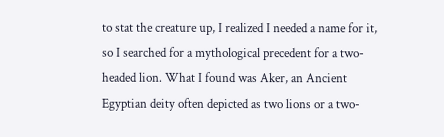to stat the creature up, I realized I needed a name for it, so I searched for a mythological precedent for a two-headed lion. What I found was Aker, an Ancient Egyptian deity often depicted as two lions or a two-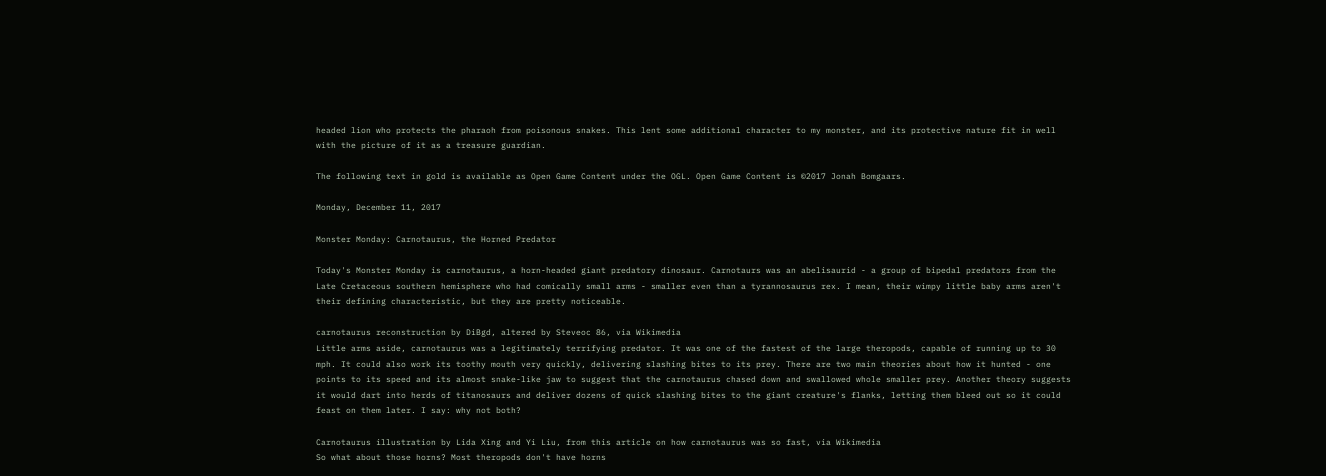headed lion who protects the pharaoh from poisonous snakes. This lent some additional character to my monster, and its protective nature fit in well with the picture of it as a treasure guardian.

The following text in gold is available as Open Game Content under the OGL. Open Game Content is ©2017 Jonah Bomgaars.

Monday, December 11, 2017

Monster Monday: Carnotaurus, the Horned Predator

Today's Monster Monday is carnotaurus, a horn-headed giant predatory dinosaur. Carnotaurs was an abelisaurid - a group of bipedal predators from the Late Cretaceous southern hemisphere who had comically small arms - smaller even than a tyrannosaurus rex. I mean, their wimpy little baby arms aren't their defining characteristic, but they are pretty noticeable.

carnotaurus reconstruction by DiBgd, altered by Steveoc 86, via Wikimedia
Little arms aside, carnotaurus was a legitimately terrifying predator. It was one of the fastest of the large theropods, capable of running up to 30 mph. It could also work its toothy mouth very quickly, delivering slashing bites to its prey. There are two main theories about how it hunted - one points to its speed and its almost snake-like jaw to suggest that the carnotaurus chased down and swallowed whole smaller prey. Another theory suggests it would dart into herds of titanosaurs and deliver dozens of quick slashing bites to the giant creature's flanks, letting them bleed out so it could feast on them later. I say: why not both?

Carnotaurus illustration by Lida Xing and Yi Liu, from this article on how carnotaurus was so fast, via Wikimedia
So what about those horns? Most theropods don't have horns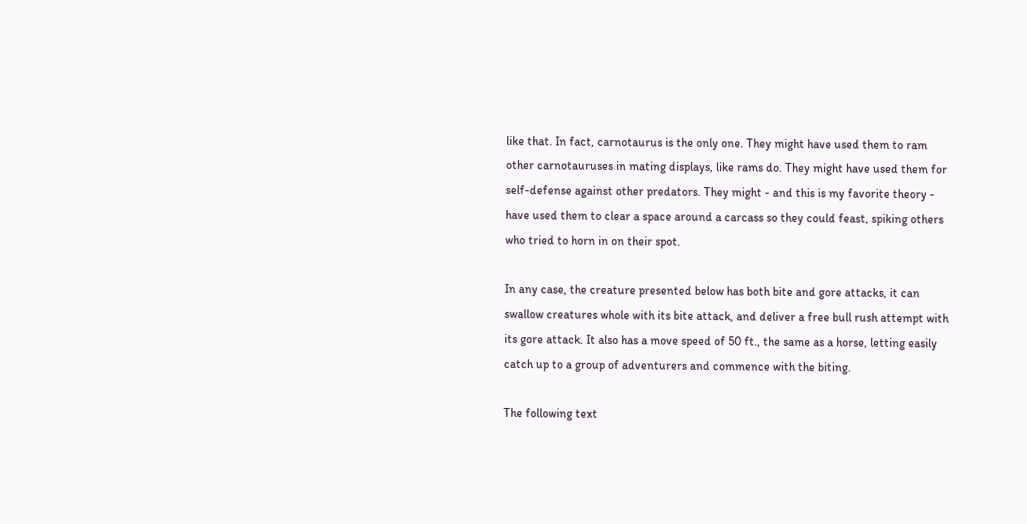like that. In fact, carnotaurus is the only one. They might have used them to ram other carnotauruses in mating displays, like rams do. They might have used them for self-defense against other predators. They might - and this is my favorite theory - have used them to clear a space around a carcass so they could feast, spiking others who tried to horn in on their spot.

In any case, the creature presented below has both bite and gore attacks, it can swallow creatures whole with its bite attack, and deliver a free bull rush attempt with its gore attack. It also has a move speed of 50 ft., the same as a horse, letting easily catch up to a group of adventurers and commence with the biting.

The following text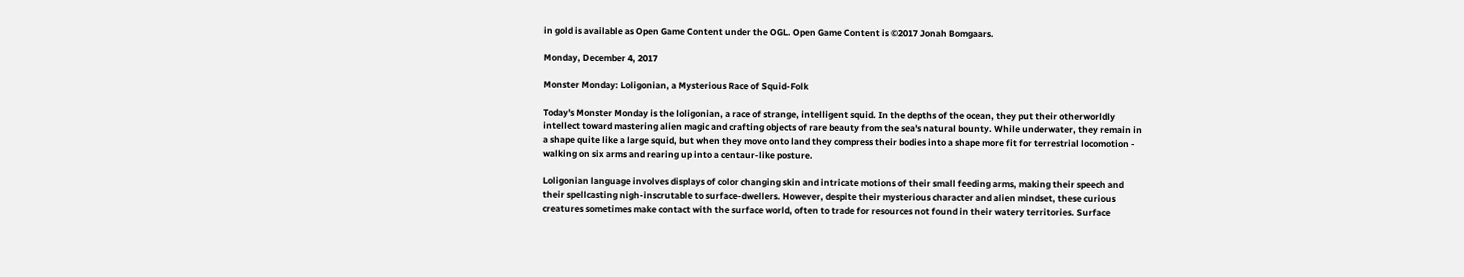in gold is available as Open Game Content under the OGL. Open Game Content is ©2017 Jonah Bomgaars.

Monday, December 4, 2017

Monster Monday: Loligonian, a Mysterious Race of Squid-Folk

Today's Monster Monday is the loligonian, a race of strange, intelligent squid. In the depths of the ocean, they put their otherworldly intellect toward mastering alien magic and crafting objects of rare beauty from the sea's natural bounty. While underwater, they remain in a shape quite like a large squid, but when they move onto land they compress their bodies into a shape more fit for terrestrial locomotion - walking on six arms and rearing up into a centaur-like posture.

Loligonian language involves displays of color changing skin and intricate motions of their small feeding arms, making their speech and their spellcasting nigh-inscrutable to surface-dwellers. However, despite their mysterious character and alien mindset, these curious creatures sometimes make contact with the surface world, often to trade for resources not found in their watery territories. Surface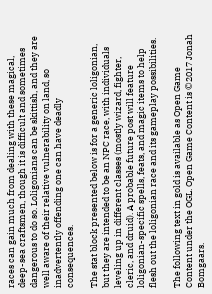races can gain much from dealing with these magical, deep-sea craftsmen, though it is difficult and sometimes dangerous to do so. Loligonians can be skittish, and they are well aware of their relative vulnerability on land, so inadvertently offending one can have deadly consequences.

The stat block presented below is for a generic loligonian, but they are intended to be an NPC race, with individuals leveling up in different classes (mostly wizard, fighter, cleric, and druid). A probable future post will feature loligonian-specific spells, feats, and magic items to help flesh out the loligonian race and its gameplay possibilities.

The following text in gold is available as Open Game Content under the OGL. Open Game Content is ©2017 Jonah Bomgaars.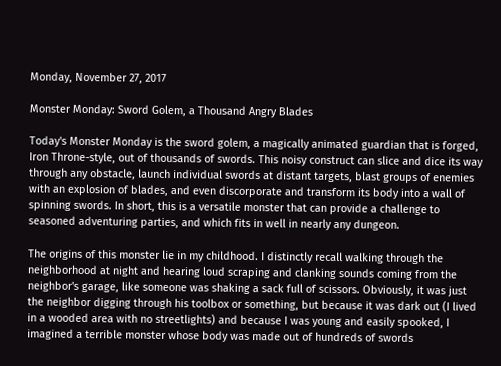Monday, November 27, 2017

Monster Monday: Sword Golem, a Thousand Angry Blades

Today's Monster Monday is the sword golem, a magically animated guardian that is forged, Iron Throne-style, out of thousands of swords. This noisy construct can slice and dice its way through any obstacle, launch individual swords at distant targets, blast groups of enemies with an explosion of blades, and even discorporate and transform its body into a wall of spinning swords. In short, this is a versatile monster that can provide a challenge to seasoned adventuring parties, and which fits in well in nearly any dungeon.

The origins of this monster lie in my childhood. I distinctly recall walking through the neighborhood at night and hearing loud scraping and clanking sounds coming from the neighbor's garage, like someone was shaking a sack full of scissors. Obviously, it was just the neighbor digging through his toolbox or something, but because it was dark out (I lived in a wooded area with no streetlights) and because I was young and easily spooked, I imagined a terrible monster whose body was made out of hundreds of swords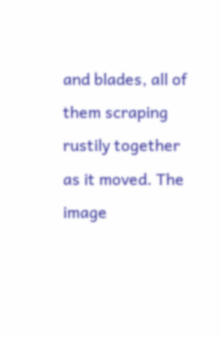and blades, all of them scraping rustily together as it moved. The image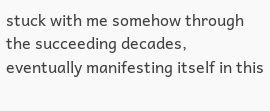stuck with me somehow through the succeeding decades, eventually manifesting itself in this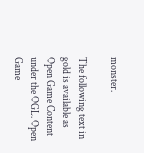monster.

The following text in gold is available as Open Game Content under the OGL. Open Game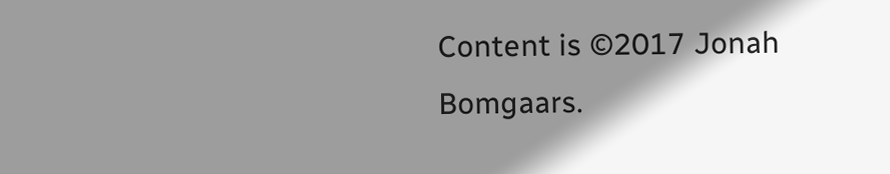Content is ©2017 Jonah Bomgaars.